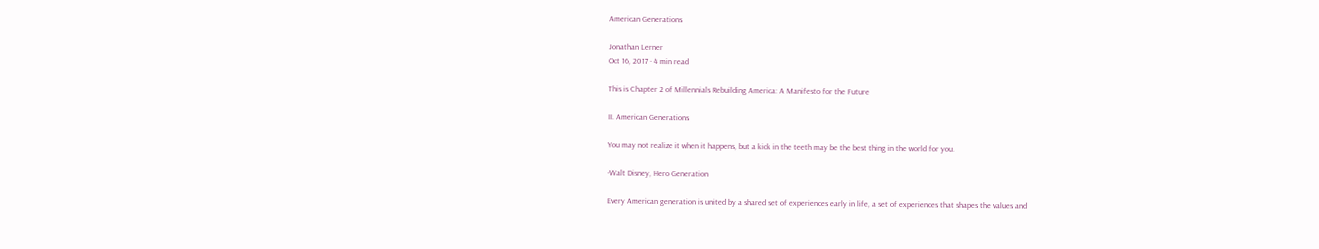American Generations

Jonathan Lerner
Oct 16, 2017 · 4 min read

This is Chapter 2 of Millennials Rebuilding America: A Manifesto for the Future

II. American Generations

You may not realize it when it happens, but a kick in the teeth may be the best thing in the world for you.

-Walt Disney, Hero Generation

Every American generation is united by a shared set of experiences early in life, a set of experiences that shapes the values and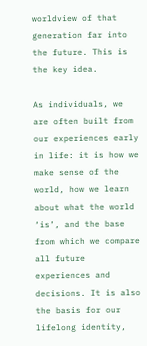worldview of that generation far into the future. This is the key idea.

As individuals, we are often built from our experiences early in life: it is how we make sense of the world, how we learn about what the world ‘is’, and the base from which we compare all future experiences and decisions. It is also the basis for our lifelong identity,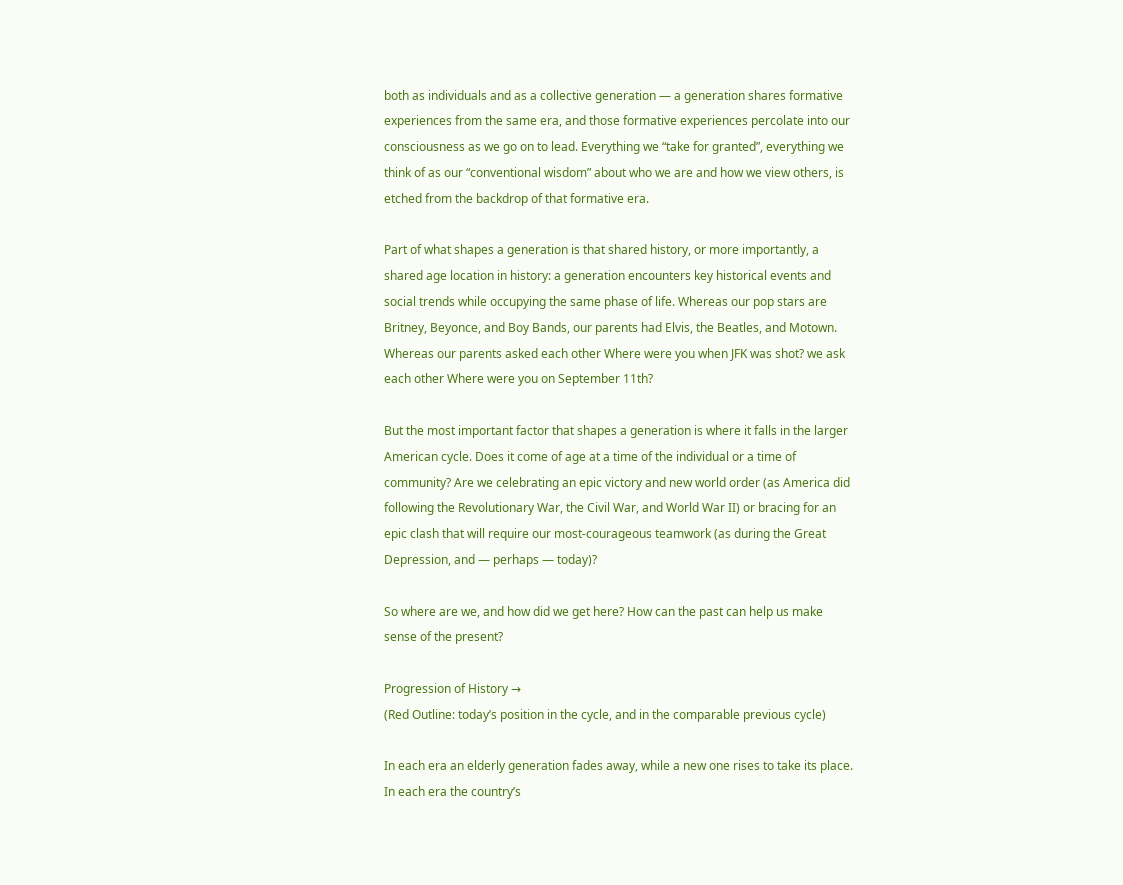both as individuals and as a collective generation — a generation shares formative experiences from the same era, and those formative experiences percolate into our consciousness as we go on to lead. Everything we “take for granted”, everything we think of as our “conventional wisdom” about who we are and how we view others, is etched from the backdrop of that formative era.

Part of what shapes a generation is that shared history, or more importantly, a shared age location in history: a generation encounters key historical events and social trends while occupying the same phase of life. Whereas our pop stars are Britney, Beyonce, and Boy Bands, our parents had Elvis, the Beatles, and Motown. Whereas our parents asked each other Where were you when JFK was shot? we ask each other Where were you on September 11th?

But the most important factor that shapes a generation is where it falls in the larger American cycle. Does it come of age at a time of the individual or a time of community? Are we celebrating an epic victory and new world order (as America did following the Revolutionary War, the Civil War, and World War II) or bracing for an epic clash that will require our most-courageous teamwork (as during the Great Depression, and — perhaps — today)?

So where are we, and how did we get here? How can the past can help us make sense of the present?

Progression of History →
(Red Outline: today’s position in the cycle, and in the comparable previous cycle)

In each era an elderly generation fades away, while a new one rises to take its place. In each era the country’s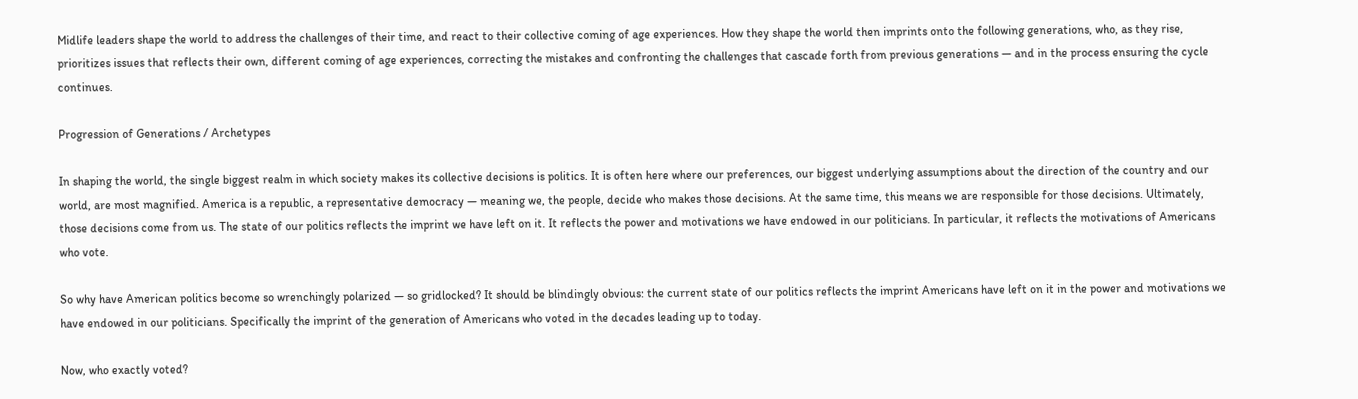Midlife leaders shape the world to address the challenges of their time, and react to their collective coming of age experiences. How they shape the world then imprints onto the following generations, who, as they rise, prioritizes issues that reflects their own, different coming of age experiences, correcting the mistakes and confronting the challenges that cascade forth from previous generations — and in the process ensuring the cycle continues.

Progression of Generations / Archetypes

In shaping the world, the single biggest realm in which society makes its collective decisions is politics. It is often here where our preferences, our biggest underlying assumptions about the direction of the country and our world, are most magnified. America is a republic, a representative democracy — meaning we, the people, decide who makes those decisions. At the same time, this means we are responsible for those decisions. Ultimately, those decisions come from us. The state of our politics reflects the imprint we have left on it. It reflects the power and motivations we have endowed in our politicians. In particular, it reflects the motivations of Americans who vote.

So why have American politics become so wrenchingly polarized — so gridlocked? It should be blindingly obvious: the current state of our politics reflects the imprint Americans have left on it in the power and motivations we have endowed in our politicians. Specifically the imprint of the generation of Americans who voted in the decades leading up to today.

Now, who exactly voted?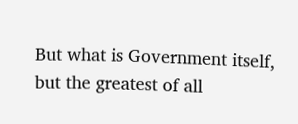But what is Government itself, but the greatest of all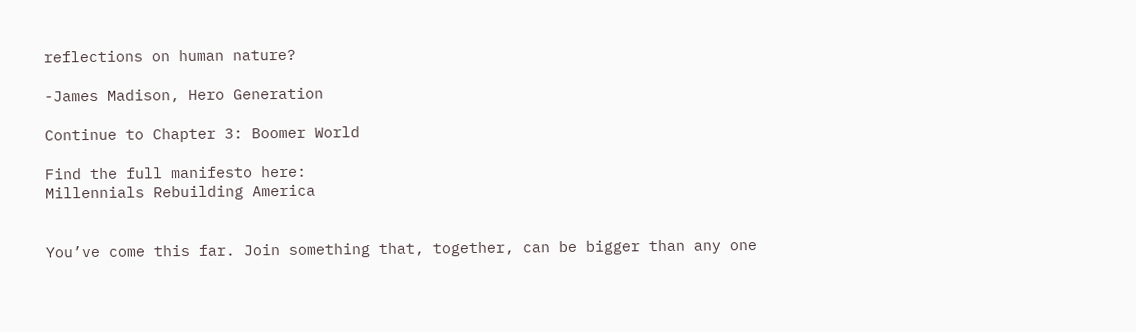reflections on human nature?

-James Madison, Hero Generation

Continue to Chapter 3: Boomer World

Find the full manifesto here:
Millennials Rebuilding America


You’ve come this far. Join something that, together, can be bigger than any one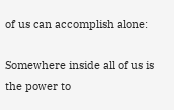of us can accomplish alone:

Somewhere inside all of us is the power to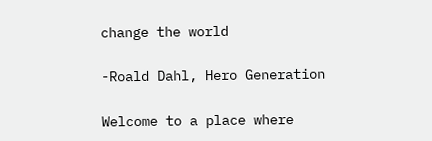change the world

-Roald Dahl, Hero Generation

Welcome to a place where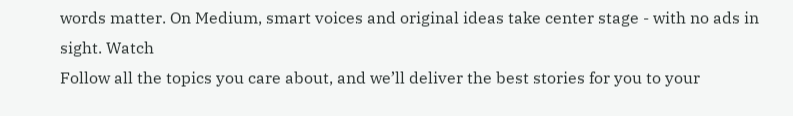words matter. On Medium, smart voices and original ideas take center stage - with no ads in sight. Watch
Follow all the topics you care about, and we’ll deliver the best stories for you to your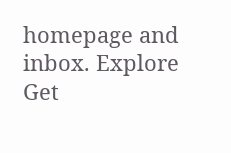homepage and inbox. Explore
Get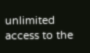unlimited access to the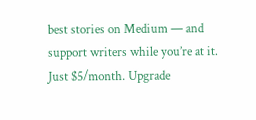best stories on Medium — and support writers while you’re at it. Just $5/month. Upgrade